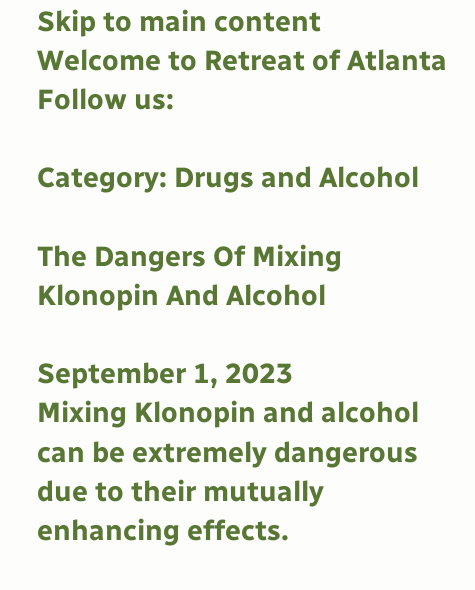Skip to main content
Welcome to Retreat of Atlanta
Follow us:

Category: Drugs and Alcohol

The Dangers Of Mixing Klonopin And Alcohol

September 1, 2023
Mixing Klonopin and alcohol can be extremely dangerous due to their mutually enhancing effects.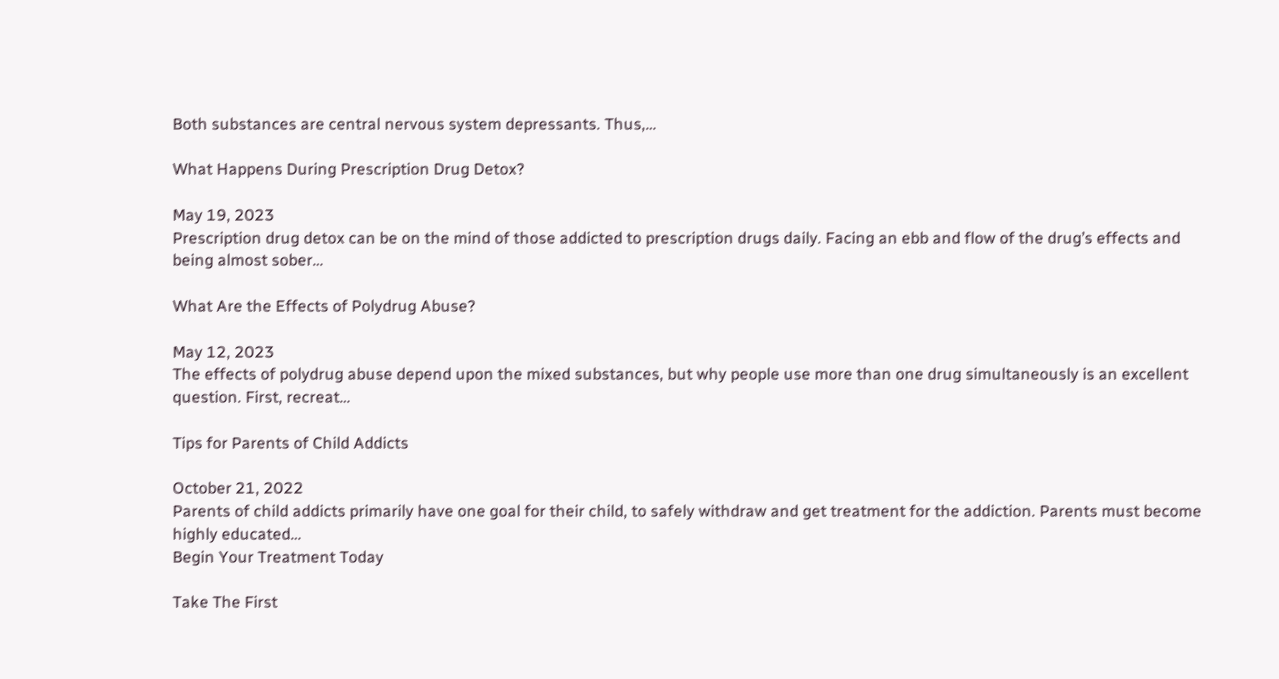Both substances are central nervous system depressants. Thus,…

What Happens During Prescription Drug Detox?

May 19, 2023
Prescription drug detox can be on the mind of those addicted to prescription drugs daily. Facing an ebb and flow of the drug’s effects and being almost sober…

What Are the Effects of Polydrug Abuse?

May 12, 2023
The effects of polydrug abuse depend upon the mixed substances, but why people use more than one drug simultaneously is an excellent question. First, recreat…

Tips for Parents of Child Addicts

October 21, 2022
Parents of child addicts primarily have one goal for their child, to safely withdraw and get treatment for the addiction. Parents must become highly educated…
Begin Your Treatment Today

Take The First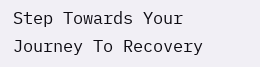Step Towards Your Journey To Recovery